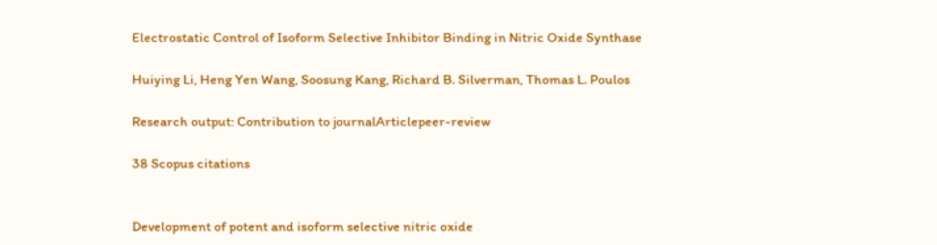Electrostatic Control of Isoform Selective Inhibitor Binding in Nitric Oxide Synthase

Huiying Li, Heng Yen Wang, Soosung Kang, Richard B. Silverman, Thomas L. Poulos

Research output: Contribution to journalArticlepeer-review

38 Scopus citations


Development of potent and isoform selective nitric oxide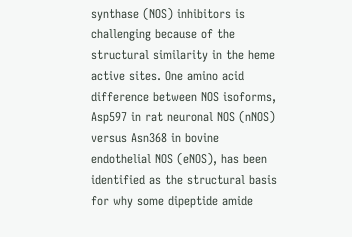synthase (NOS) inhibitors is challenging because of the structural similarity in the heme active sites. One amino acid difference between NOS isoforms, Asp597 in rat neuronal NOS (nNOS) versus Asn368 in bovine endothelial NOS (eNOS), has been identified as the structural basis for why some dipeptide amide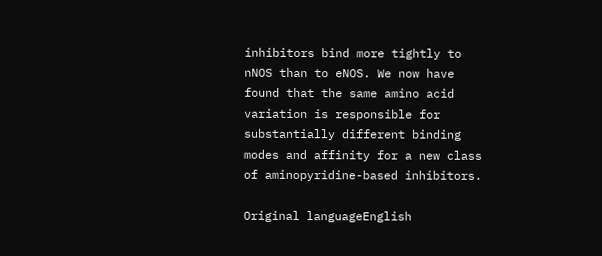inhibitors bind more tightly to nNOS than to eNOS. We now have found that the same amino acid variation is responsible for substantially different binding modes and affinity for a new class of aminopyridine-based inhibitors.

Original languageEnglish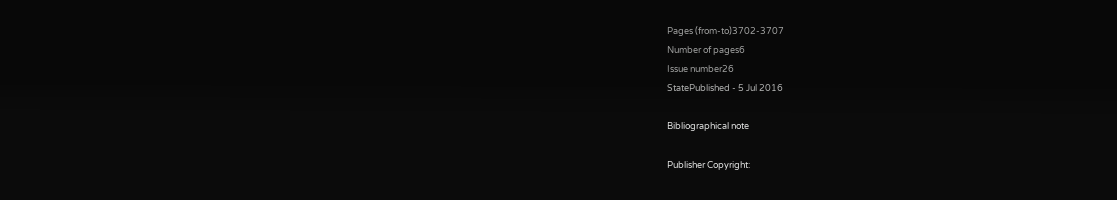Pages (from-to)3702-3707
Number of pages6
Issue number26
StatePublished - 5 Jul 2016

Bibliographical note

Publisher Copyright: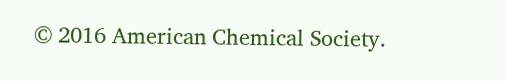© 2016 American Chemical Society.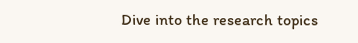Dive into the research topics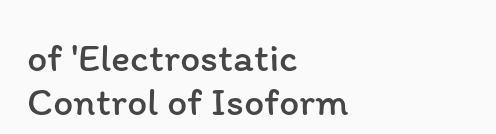of 'Electrostatic Control of Isoform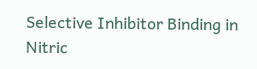Selective Inhibitor Binding in Nitric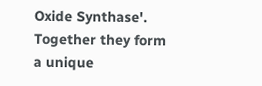Oxide Synthase'. Together they form a unique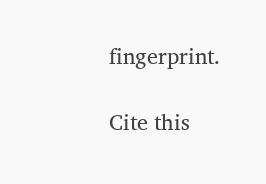fingerprint.

Cite this